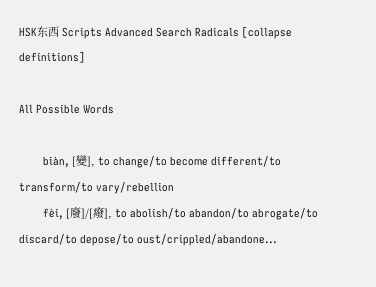HSK东西 Scripts Advanced Search Radicals [collapse definitions]

All Possible Words

        biàn, [變], to change/to become different/to transform/to vary/rebellion
        fèi, [廢]/[癈], to abolish/to abandon/to abrogate/to discard/to depose/to oust/crippled/abandone...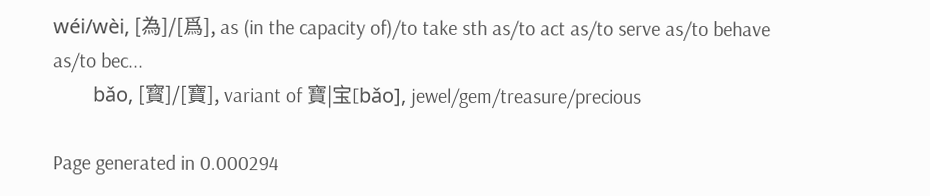wéi/wèi, [為]/[爲], as (in the capacity of)/to take sth as/to act as/to serve as/to behave as/to bec...
        bǎo, [寳]/[寶], variant of 寶|宝[bǎo], jewel/gem/treasure/precious

Page generated in 0.000294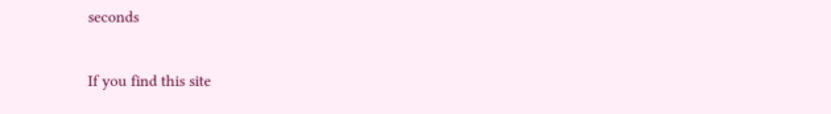seconds

If you find this site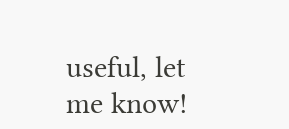useful, let me know!